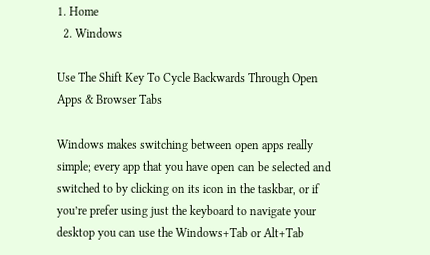1. Home
  2. Windows

Use The Shift Key To Cycle Backwards Through Open Apps & Browser Tabs

Windows makes switching between open apps really simple; every app that you have open can be selected and switched to by clicking on its icon in the taskbar, or if you’re prefer using just the keyboard to navigate your desktop you can use the Windows+Tab or Alt+Tab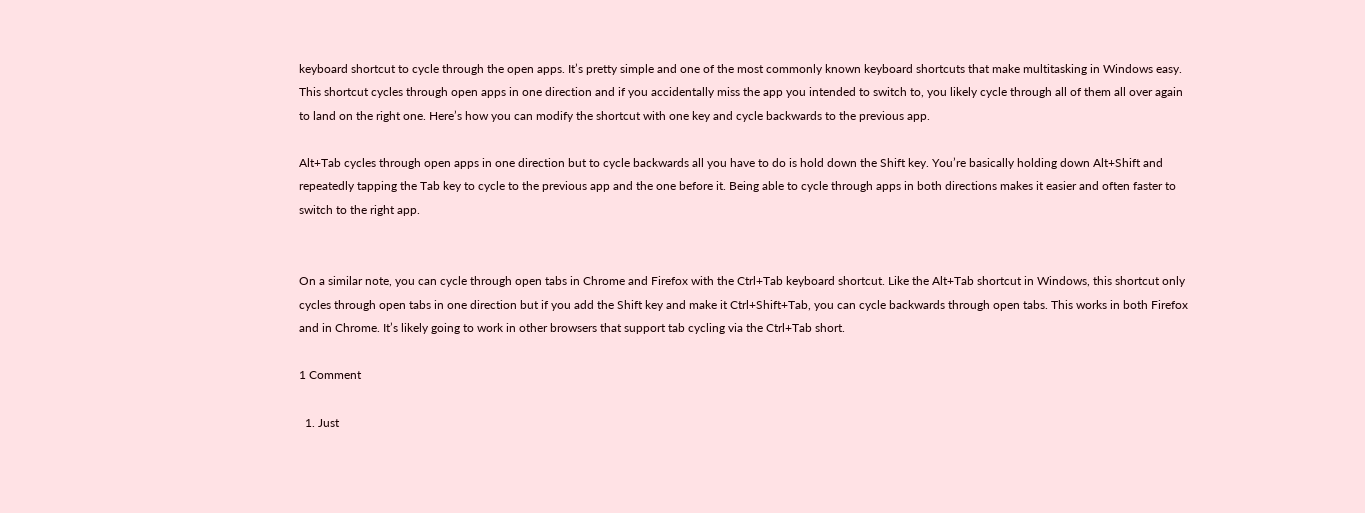keyboard shortcut to cycle through the open apps. It’s pretty simple and one of the most commonly known keyboard shortcuts that make multitasking in Windows easy. This shortcut cycles through open apps in one direction and if you accidentally miss the app you intended to switch to, you likely cycle through all of them all over again to land on the right one. Here’s how you can modify the shortcut with one key and cycle backwards to the previous app.

Alt+Tab cycles through open apps in one direction but to cycle backwards all you have to do is hold down the Shift key. You’re basically holding down Alt+Shift and repeatedly tapping the Tab key to cycle to the previous app and the one before it. Being able to cycle through apps in both directions makes it easier and often faster to switch to the right app.


On a similar note, you can cycle through open tabs in Chrome and Firefox with the Ctrl+Tab keyboard shortcut. Like the Alt+Tab shortcut in Windows, this shortcut only cycles through open tabs in one direction but if you add the Shift key and make it Ctrl+Shift+Tab, you can cycle backwards through open tabs. This works in both Firefox and in Chrome. It’s likely going to work in other browsers that support tab cycling via the Ctrl+Tab short.

1 Comment

  1. Just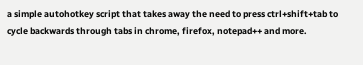a simple autohotkey script that takes away the need to press ctrl+shift+tab to cycle backwards through tabs in chrome, firefox, notepad++ and more.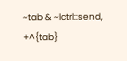~tab & ~lctrl::send, +^{tab}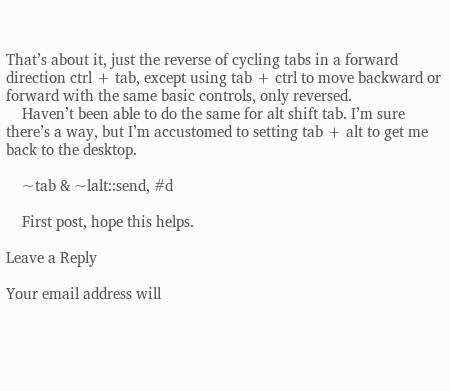That’s about it, just the reverse of cycling tabs in a forward direction ctrl + tab, except using tab + ctrl to move backward or forward with the same basic controls, only reversed.
    Haven’t been able to do the same for alt shift tab. I’m sure there’s a way, but I’m accustomed to setting tab + alt to get me back to the desktop.

    ~tab & ~lalt::send, #d

    First post, hope this helps.

Leave a Reply

Your email address will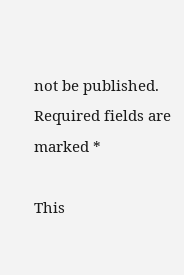not be published. Required fields are marked *

This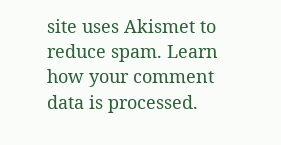site uses Akismet to reduce spam. Learn how your comment data is processed.